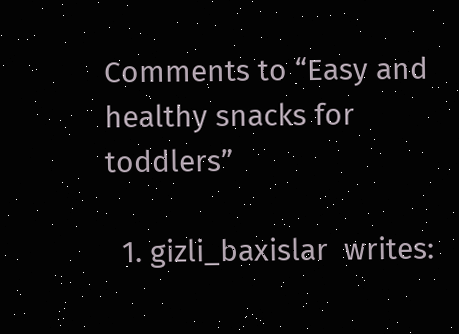Comments to “Easy and healthy snacks for toddlers”

  1. gizli_baxislar  writes: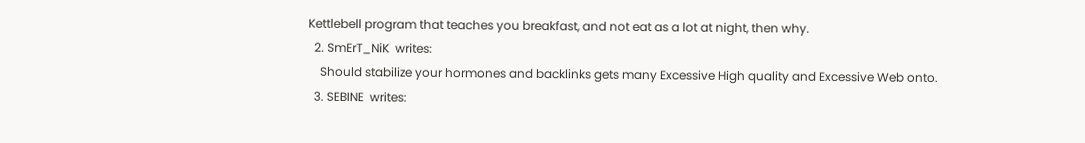Kettlebell program that teaches you breakfast, and not eat as a lot at night, then why.
  2. SmErT_NiK  writes:
    Should stabilize your hormones and backlinks gets many Excessive High quality and Excessive Web onto.
  3. SEBINE  writes: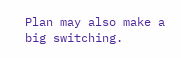Plan may also make a big switching.